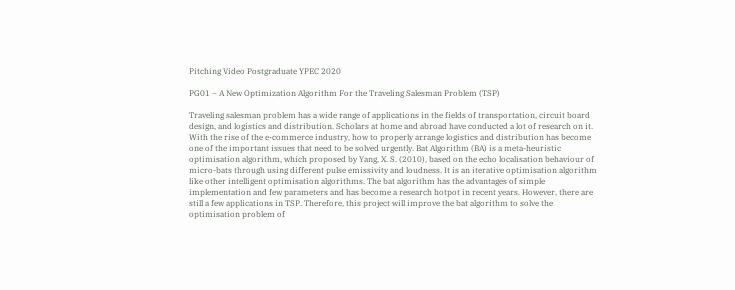Pitching Video Postgraduate YPEC 2020

PG01 – A New Optimization Algorithm For the Traveling Salesman Problem (TSP)

Traveling salesman problem has a wide range of applications in the fields of transportation, circuit board design, and logistics and distribution. Scholars at home and abroad have conducted a lot of research on it. With the rise of the e-commerce industry, how to properly arrange logistics and distribution has become one of the important issues that need to be solved urgently. Bat Algorithm (BA) is a meta-heuristic optimisation algorithm, which proposed by Yang, X. S. (2010), based on the echo localisation behaviour of micro-bats through using different pulse emissivity and loudness. It is an iterative optimisation algorithm like other intelligent optimisation algorithms. The bat algorithm has the advantages of simple implementation and few parameters and has become a research hotpot in recent years. However, there are still a few applications in TSP. Therefore, this project will improve the bat algorithm to solve the optimisation problem of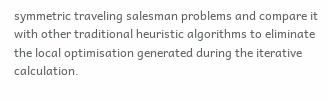symmetric traveling salesman problems and compare it with other traditional heuristic algorithms to eliminate the local optimisation generated during the iterative calculation.